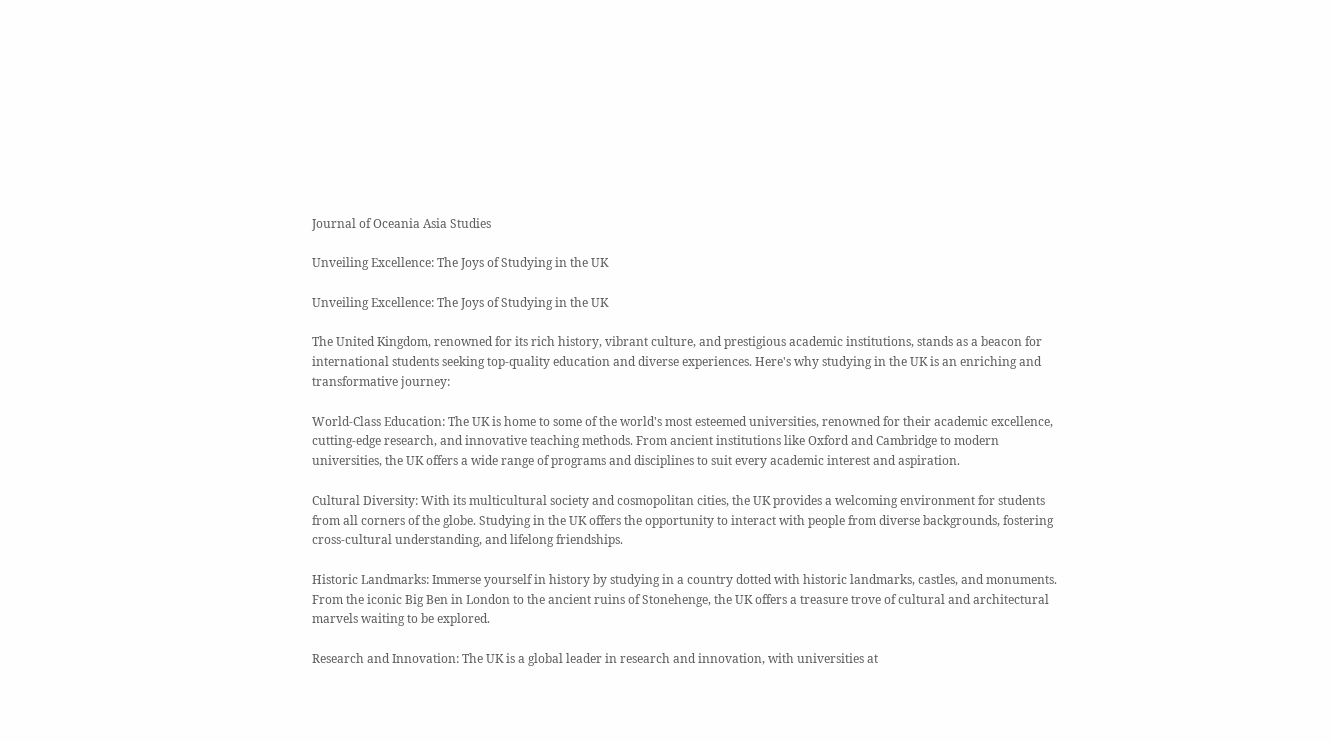Journal of Oceania Asia Studies

Unveiling Excellence: The Joys of Studying in the UK

Unveiling Excellence: The Joys of Studying in the UK

The United Kingdom, renowned for its rich history, vibrant culture, and prestigious academic institutions, stands as a beacon for international students seeking top-quality education and diverse experiences. Here's why studying in the UK is an enriching and transformative journey:

World-Class Education: The UK is home to some of the world's most esteemed universities, renowned for their academic excellence, cutting-edge research, and innovative teaching methods. From ancient institutions like Oxford and Cambridge to modern universities, the UK offers a wide range of programs and disciplines to suit every academic interest and aspiration.

Cultural Diversity: With its multicultural society and cosmopolitan cities, the UK provides a welcoming environment for students from all corners of the globe. Studying in the UK offers the opportunity to interact with people from diverse backgrounds, fostering cross-cultural understanding, and lifelong friendships.

Historic Landmarks: Immerse yourself in history by studying in a country dotted with historic landmarks, castles, and monuments. From the iconic Big Ben in London to the ancient ruins of Stonehenge, the UK offers a treasure trove of cultural and architectural marvels waiting to be explored.

Research and Innovation: The UK is a global leader in research and innovation, with universities at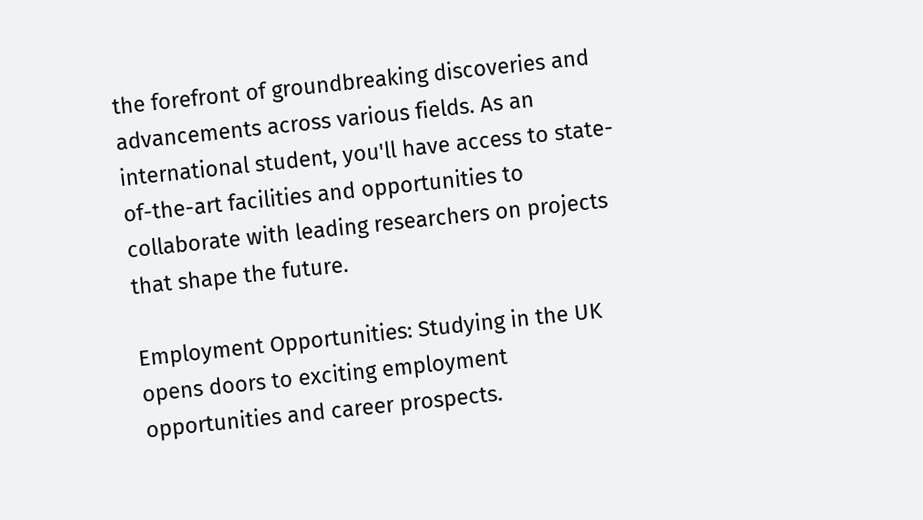the forefront of groundbreaking discoveries and advancements across various fields. As an international student, you'll have access to state-of-the-art facilities and opportunities to collaborate with leading researchers on projects that shape the future.

Employment Opportunities: Studying in the UK opens doors to exciting employment opportunities and career prospects.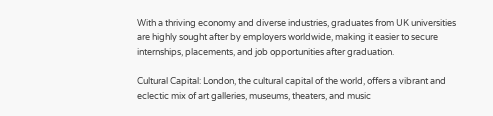With a thriving economy and diverse industries, graduates from UK universities are highly sought after by employers worldwide, making it easier to secure internships, placements, and job opportunities after graduation.

Cultural Capital: London, the cultural capital of the world, offers a vibrant and eclectic mix of art galleries, museums, theaters, and music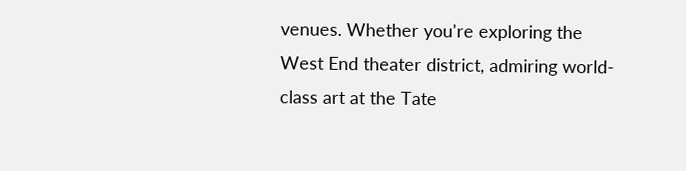venues. Whether you're exploring the West End theater district, admiring world-class art at the Tate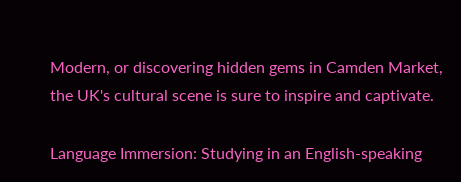Modern, or discovering hidden gems in Camden Market, the UK's cultural scene is sure to inspire and captivate.

Language Immersion: Studying in an English-speaking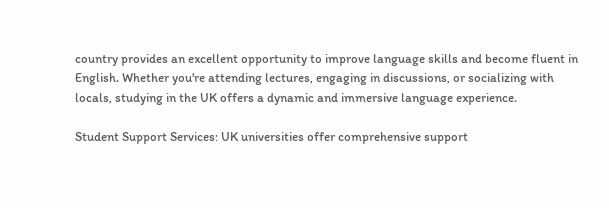country provides an excellent opportunity to improve language skills and become fluent in English. Whether you're attending lectures, engaging in discussions, or socializing with locals, studying in the UK offers a dynamic and immersive language experience.

Student Support Services: UK universities offer comprehensive support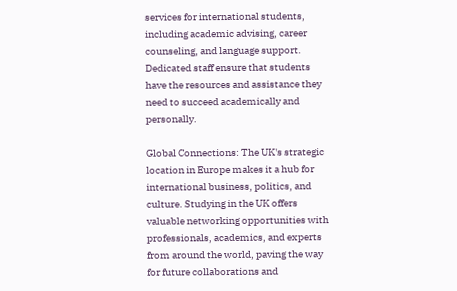services for international students, including academic advising, career counseling, and language support. Dedicated staff ensure that students have the resources and assistance they need to succeed academically and personally.

Global Connections: The UK's strategic location in Europe makes it a hub for international business, politics, and culture. Studying in the UK offers valuable networking opportunities with professionals, academics, and experts from around the world, paving the way for future collaborations and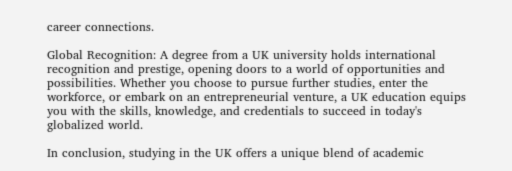career connections.

Global Recognition: A degree from a UK university holds international recognition and prestige, opening doors to a world of opportunities and possibilities. Whether you choose to pursue further studies, enter the workforce, or embark on an entrepreneurial venture, a UK education equips you with the skills, knowledge, and credentials to succeed in today's globalized world.

In conclusion, studying in the UK offers a unique blend of academic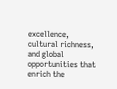excellence, cultural richness, and global opportunities that enrich the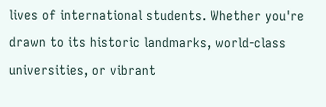lives of international students. Whether you're drawn to its historic landmarks, world-class universities, or vibrant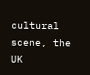cultural scene, the UK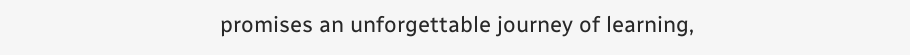promises an unforgettable journey of learning,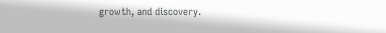growth, and discovery.